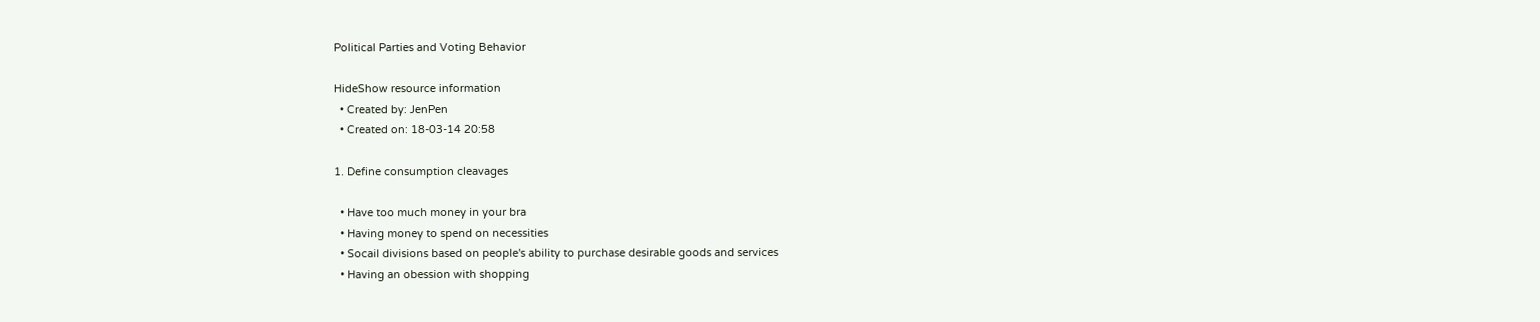Political Parties and Voting Behavior

HideShow resource information
  • Created by: JenPen
  • Created on: 18-03-14 20:58

1. Define consumption cleavages

  • Have too much money in your bra
  • Having money to spend on necessities
  • Socail divisions based on people's ability to purchase desirable goods and services
  • Having an obession with shopping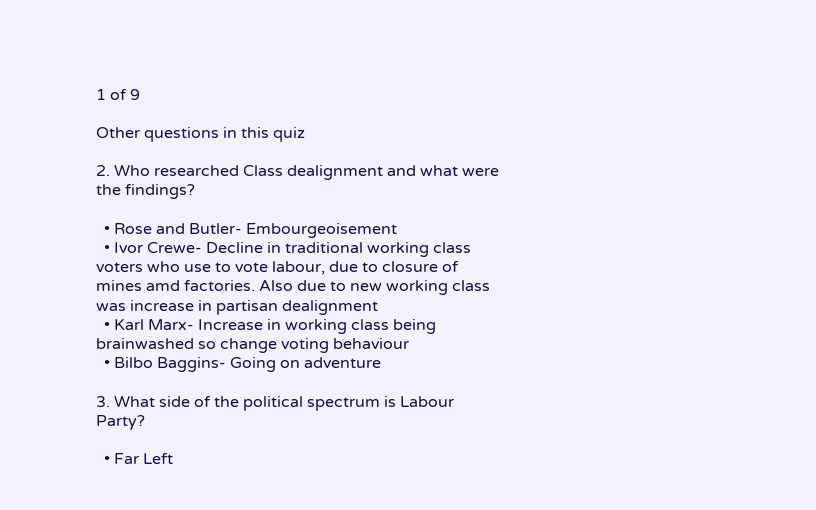1 of 9

Other questions in this quiz

2. Who researched Class dealignment and what were the findings?

  • Rose and Butler- Embourgeoisement
  • Ivor Crewe- Decline in traditional working class voters who use to vote labour, due to closure of mines amd factories. Also due to new working class was increase in partisan dealignment
  • Karl Marx- Increase in working class being brainwashed so change voting behaviour
  • Bilbo Baggins- Going on adventure

3. What side of the political spectrum is Labour Party?

  • Far Left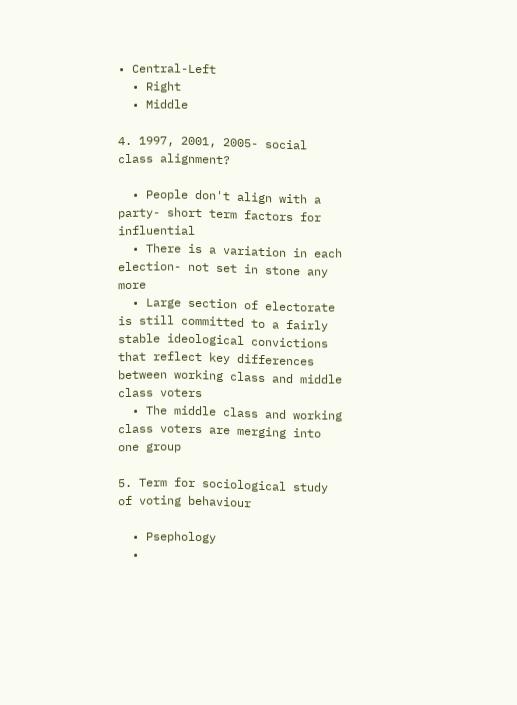• Central-Left
  • Right
  • Middle

4. 1997, 2001, 2005- social class alignment?

  • People don't align with a party- short term factors for influential
  • There is a variation in each election- not set in stone any more
  • Large section of electorate is still committed to a fairly stable ideological convictions that reflect key differences between working class and middle class voters
  • The middle class and working class voters are merging into one group

5. Term for sociological study of voting behaviour

  • Psephology
  •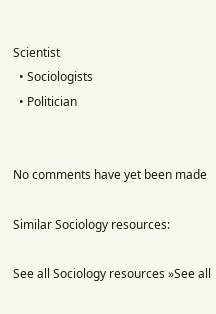Scientist
  • Sociologists
  • Politician


No comments have yet been made

Similar Sociology resources:

See all Sociology resources »See all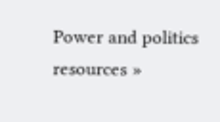Power and politics resources »